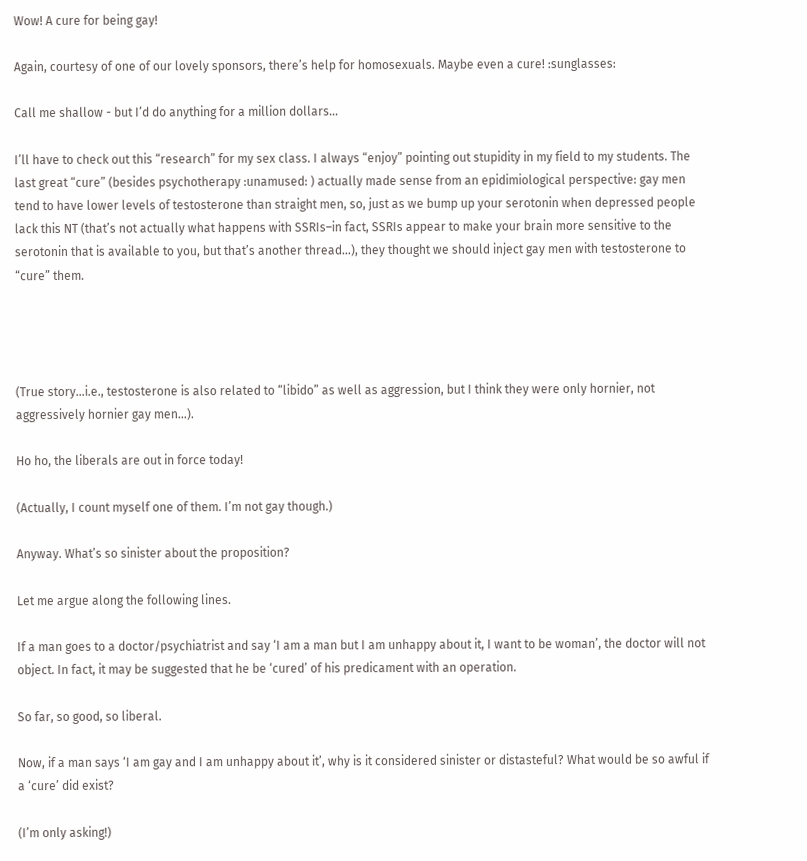Wow! A cure for being gay!

Again, courtesy of one of our lovely sponsors, there’s help for homosexuals. Maybe even a cure! :sunglasses:

Call me shallow - but I’d do anything for a million dollars…

I’ll have to check out this “research” for my sex class. I always “enjoy” pointing out stupidity in my field to my students. The last great “cure” (besides psychotherapy :unamused: ) actually made sense from an epidimiological perspective: gay men tend to have lower levels of testosterone than straight men, so, just as we bump up your serotonin when depressed people lack this NT (that’s not actually what happens with SSRIs–in fact, SSRIs appear to make your brain more sensitive to the serotonin that is available to you, but that’s another thread…), they thought we should inject gay men with testosterone to “cure” them.




(True story…i.e., testosterone is also related to “libido” as well as aggression, but I think they were only hornier, not aggressively hornier gay men…).

Ho ho, the liberals are out in force today!

(Actually, I count myself one of them. I’m not gay though.)

Anyway. What’s so sinister about the proposition?

Let me argue along the following lines.

If a man goes to a doctor/psychiatrist and say ‘I am a man but I am unhappy about it, I want to be woman’, the doctor will not object. In fact, it may be suggested that he be ‘cured’ of his predicament with an operation.

So far, so good, so liberal.

Now, if a man says ‘I am gay and I am unhappy about it’, why is it considered sinister or distasteful? What would be so awful if a ‘cure’ did exist?

(I’m only asking!)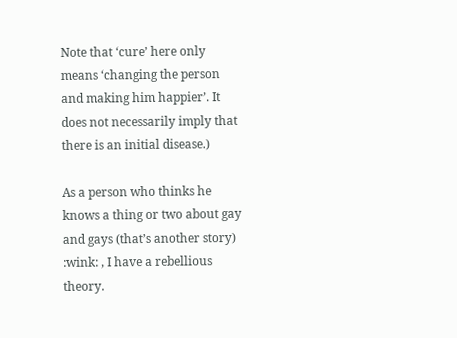Note that ‘cure’ here only means ‘changing the person and making him happier’. It does not necessarily imply that there is an initial disease.)

As a person who thinks he knows a thing or two about gay and gays (that’s another story) :wink: , I have a rebellious theory.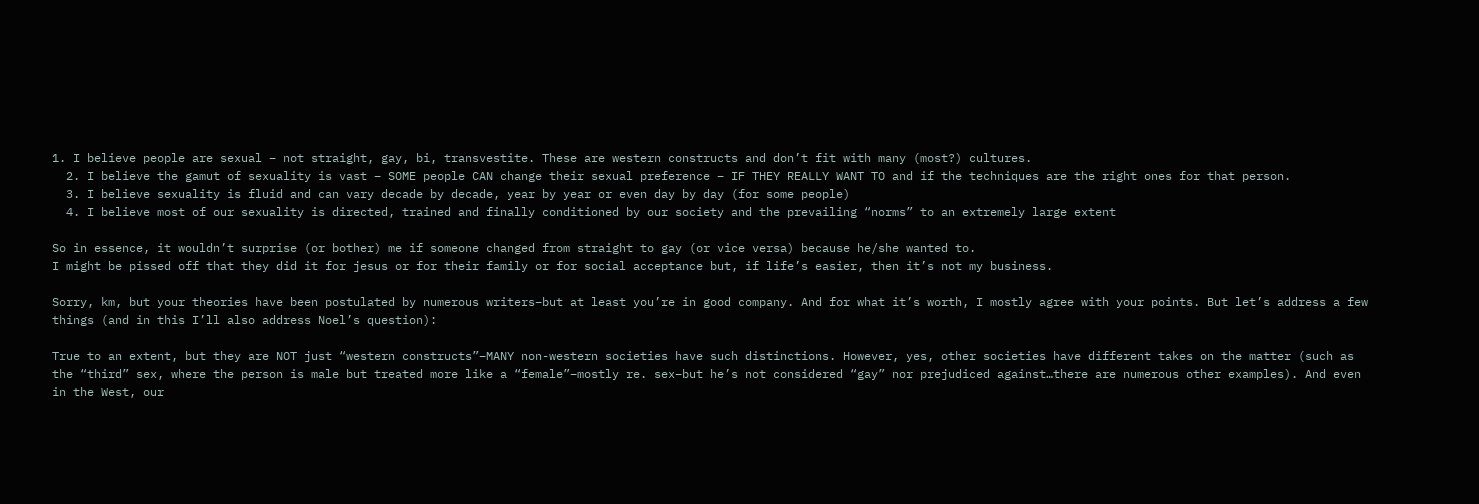1. I believe people are sexual – not straight, gay, bi, transvestite. These are western constructs and don’t fit with many (most?) cultures.
  2. I believe the gamut of sexuality is vast – SOME people CAN change their sexual preference – IF THEY REALLY WANT TO and if the techniques are the right ones for that person.
  3. I believe sexuality is fluid and can vary decade by decade, year by year or even day by day (for some people)
  4. I believe most of our sexuality is directed, trained and finally conditioned by our society and the prevailing “norms” to an extremely large extent

So in essence, it wouldn’t surprise (or bother) me if someone changed from straight to gay (or vice versa) because he/she wanted to.
I might be pissed off that they did it for jesus or for their family or for social acceptance but, if life’s easier, then it’s not my business.

Sorry, km, but your theories have been postulated by numerous writers–but at least you’re in good company. And for what it’s worth, I mostly agree with your points. But let’s address a few things (and in this I’ll also address Noel’s question):

True to an extent, but they are NOT just “western constructs”–MANY non-western societies have such distinctions. However, yes, other societies have different takes on the matter (such as the “third” sex, where the person is male but treated more like a “female”–mostly re. sex–but he’s not considered “gay” nor prejudiced against…there are numerous other examples). And even in the West, our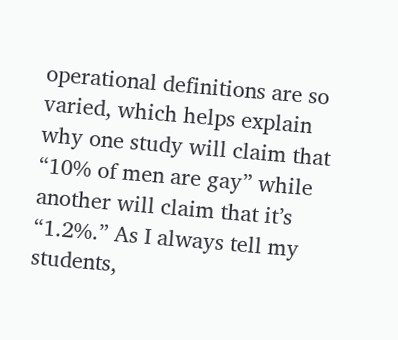operational definitions are so varied, which helps explain why one study will claim that “10% of men are gay” while another will claim that it’s “1.2%.” As I always tell my students,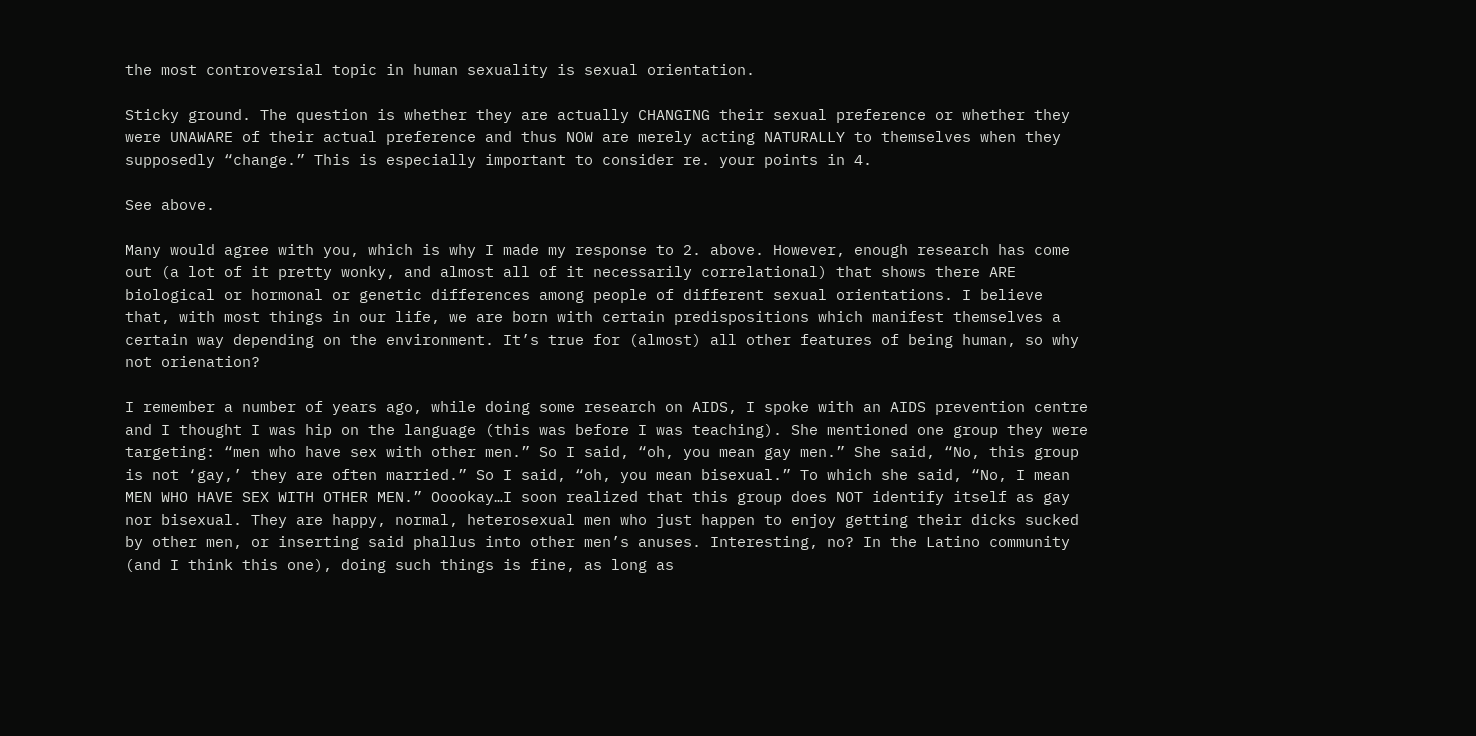the most controversial topic in human sexuality is sexual orientation.

Sticky ground. The question is whether they are actually CHANGING their sexual preference or whether they were UNAWARE of their actual preference and thus NOW are merely acting NATURALLY to themselves when they supposedly “change.” This is especially important to consider re. your points in 4.

See above.

Many would agree with you, which is why I made my response to 2. above. However, enough research has come out (a lot of it pretty wonky, and almost all of it necessarily correlational) that shows there ARE biological or hormonal or genetic differences among people of different sexual orientations. I believe that, with most things in our life, we are born with certain predispositions which manifest themselves a certain way depending on the environment. It’s true for (almost) all other features of being human, so why not orienation?

I remember a number of years ago, while doing some research on AIDS, I spoke with an AIDS prevention centre and I thought I was hip on the language (this was before I was teaching). She mentioned one group they were targeting: “men who have sex with other men.” So I said, “oh, you mean gay men.” She said, “No, this group is not ‘gay,’ they are often married.” So I said, “oh, you mean bisexual.” To which she said, “No, I mean MEN WHO HAVE SEX WITH OTHER MEN.” Ooookay…I soon realized that this group does NOT identify itself as gay nor bisexual. They are happy, normal, heterosexual men who just happen to enjoy getting their dicks sucked by other men, or inserting said phallus into other men’s anuses. Interesting, no? In the Latino community (and I think this one), doing such things is fine, as long as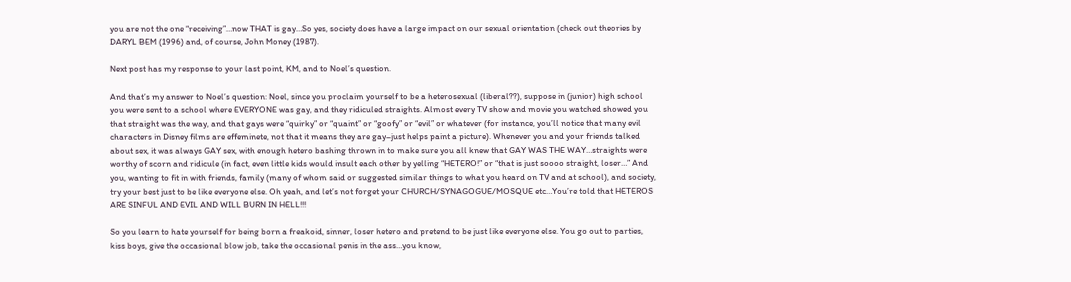you are not the one “receiving”…now THAT is gay…So yes, society does have a large impact on our sexual orientation (check out theories by DARYL BEM (1996) and, of course, John Money (1987).

Next post has my response to your last point, KM, and to Noel’s question.

And that’s my answer to Noel’s question: Noel, since you proclaim yourself to be a heterosexual (liberal??), suppose in (junior) high school you were sent to a school where EVERYONE was gay, and they ridiculed straights. Almost every TV show and movie you watched showed you that straight was the way, and that gays were “quirky” or “quaint” or “goofy” or “evil” or whatever (for instance, you’ll notice that many evil characters in Disney films are effeminete, not that it means they are gay–just helps paint a picture). Whenever you and your friends talked about sex, it was always GAY sex, with enough hetero bashing thrown in to make sure you all knew that GAY WAS THE WAY…straights were worthy of scorn and ridicule (in fact, even little kids would insult each other by yelling “HETERO!” or “that is just soooo straight, loser…” And you, wanting to fit in with friends, family (many of whom said or suggested similar things to what you heard on TV and at school), and society, try your best just to be like everyone else. Oh yeah, and let’s not forget your CHURCH/SYNAGOGUE/MOSQUE etc…You’re told that HETEROS ARE SINFUL AND EVIL AND WILL BURN IN HELL!!!

So you learn to hate yourself for being born a freakoid, sinner, loser hetero and pretend to be just like everyone else. You go out to parties, kiss boys, give the occasional blow job, take the occasional penis in the ass…you know,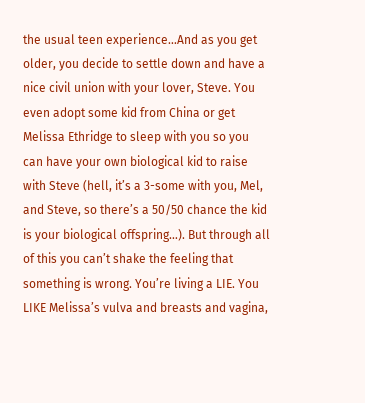the usual teen experience…And as you get older, you decide to settle down and have a nice civil union with your lover, Steve. You even adopt some kid from China or get Melissa Ethridge to sleep with you so you can have your own biological kid to raise with Steve (hell, it’s a 3-some with you, Mel, and Steve, so there’s a 50/50 chance the kid is your biological offspring…). But through all of this you can’t shake the feeling that something is wrong. You’re living a LIE. You LIKE Melissa’s vulva and breasts and vagina,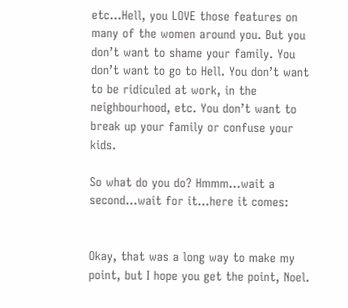etc…Hell, you LOVE those features on many of the women around you. But you don’t want to shame your family. You don’t want to go to Hell. You don’t want to be ridiculed at work, in the neighbourhood, etc. You don’t want to break up your family or confuse your kids.

So what do you do? Hmmm…wait a second…wait for it…here it comes:


Okay, that was a long way to make my point, but I hope you get the point, Noel.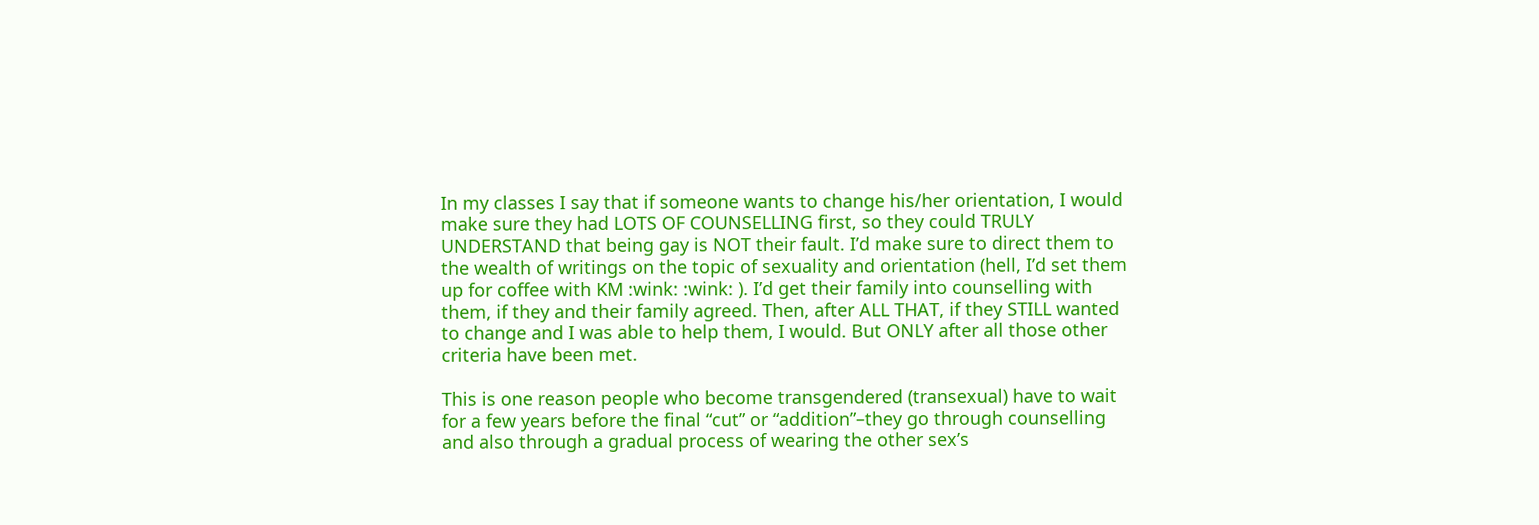In my classes I say that if someone wants to change his/her orientation, I would make sure they had LOTS OF COUNSELLING first, so they could TRULY UNDERSTAND that being gay is NOT their fault. I’d make sure to direct them to the wealth of writings on the topic of sexuality and orientation (hell, I’d set them up for coffee with KM :wink: :wink: ). I’d get their family into counselling with them, if they and their family agreed. Then, after ALL THAT, if they STILL wanted to change and I was able to help them, I would. But ONLY after all those other criteria have been met.

This is one reason people who become transgendered (transexual) have to wait for a few years before the final “cut” or “addition”–they go through counselling and also through a gradual process of wearing the other sex’s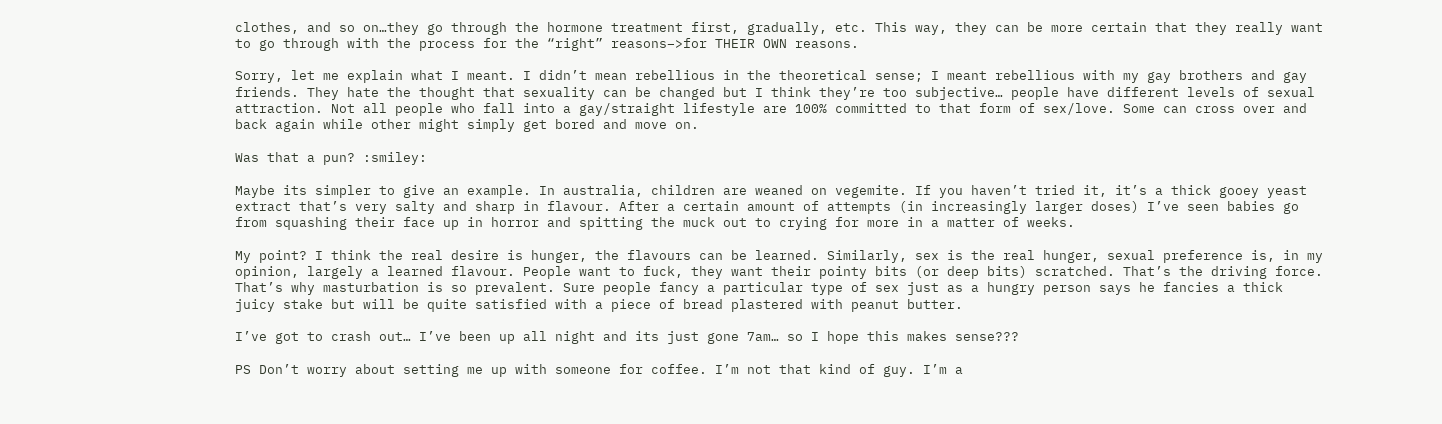clothes, and so on…they go through the hormone treatment first, gradually, etc. This way, they can be more certain that they really want to go through with the process for the “right” reasons–>for THEIR OWN reasons.

Sorry, let me explain what I meant. I didn’t mean rebellious in the theoretical sense; I meant rebellious with my gay brothers and gay friends. They hate the thought that sexuality can be changed but I think they’re too subjective… people have different levels of sexual attraction. Not all people who fall into a gay/straight lifestyle are 100% committed to that form of sex/love. Some can cross over and back again while other might simply get bored and move on.

Was that a pun? :smiley:

Maybe its simpler to give an example. In australia, children are weaned on vegemite. If you haven’t tried it, it’s a thick gooey yeast extract that’s very salty and sharp in flavour. After a certain amount of attempts (in increasingly larger doses) I’ve seen babies go from squashing their face up in horror and spitting the muck out to crying for more in a matter of weeks.

My point? I think the real desire is hunger, the flavours can be learned. Similarly, sex is the real hunger, sexual preference is, in my opinion, largely a learned flavour. People want to fuck, they want their pointy bits (or deep bits) scratched. That’s the driving force. That’s why masturbation is so prevalent. Sure people fancy a particular type of sex just as a hungry person says he fancies a thick juicy stake but will be quite satisfied with a piece of bread plastered with peanut butter.

I’ve got to crash out… I’ve been up all night and its just gone 7am… so I hope this makes sense???

PS Don’t worry about setting me up with someone for coffee. I’m not that kind of guy. I’m a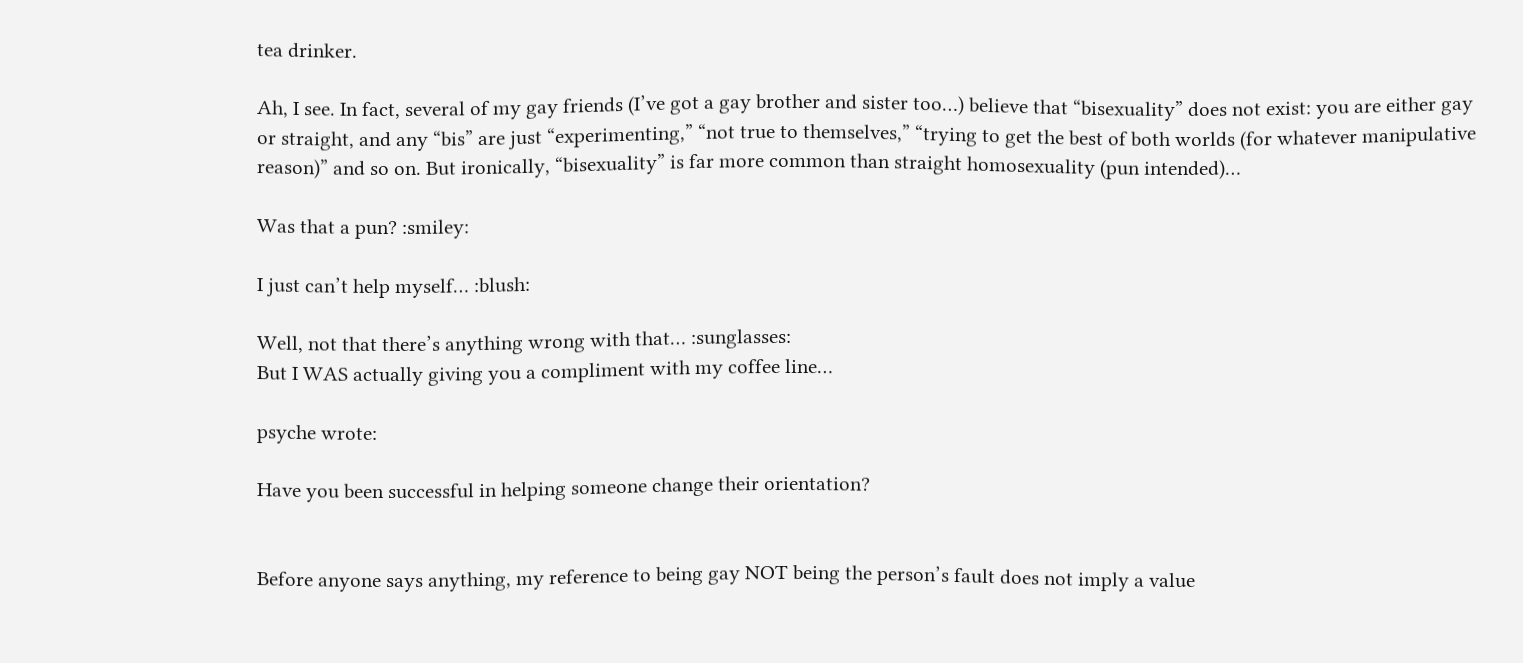tea drinker.

Ah, I see. In fact, several of my gay friends (I’ve got a gay brother and sister too…) believe that “bisexuality” does not exist: you are either gay or straight, and any “bis” are just “experimenting,” “not true to themselves,” “trying to get the best of both worlds (for whatever manipulative reason)” and so on. But ironically, “bisexuality” is far more common than straight homosexuality (pun intended)…

Was that a pun? :smiley:

I just can’t help myself… :blush:

Well, not that there’s anything wrong with that… :sunglasses:
But I WAS actually giving you a compliment with my coffee line…

psyche wrote:

Have you been successful in helping someone change their orientation?


Before anyone says anything, my reference to being gay NOT being the person’s fault does not imply a value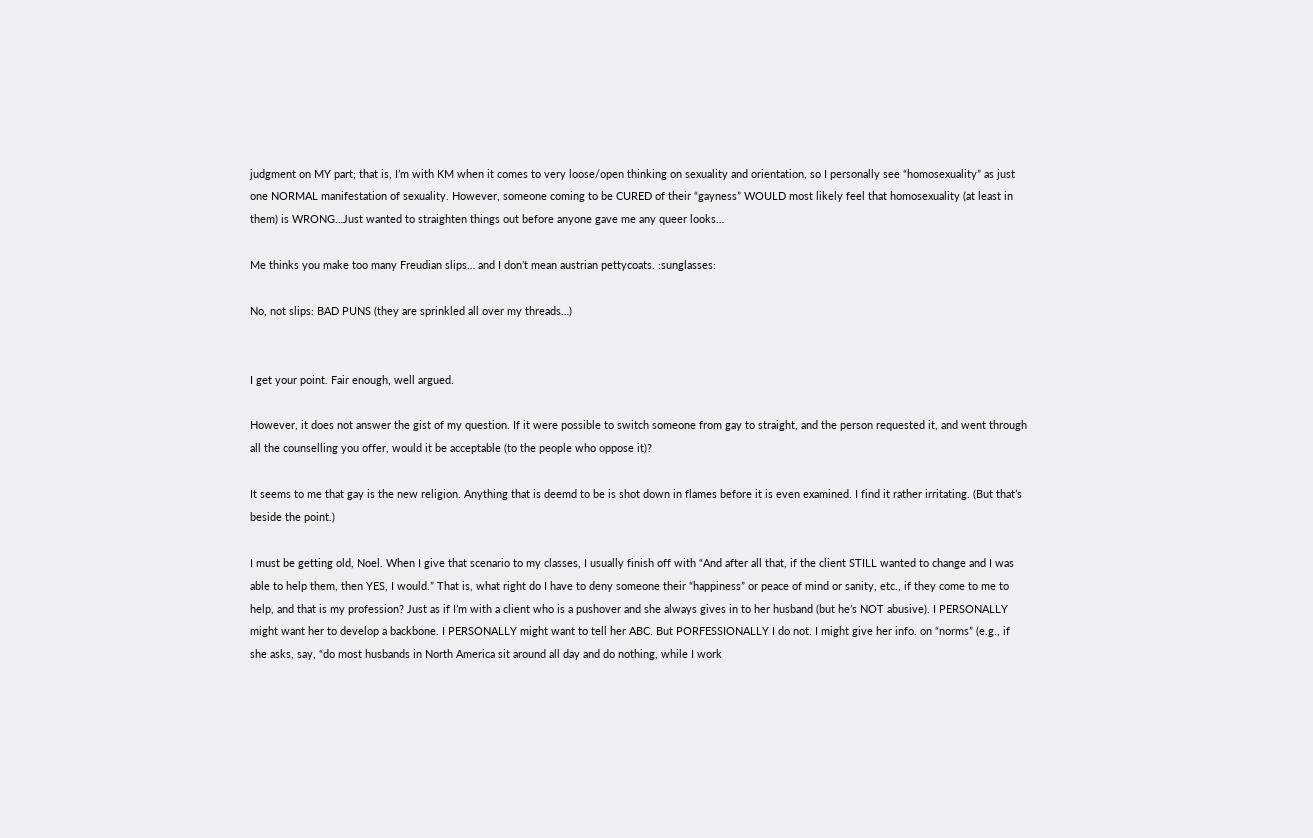judgment on MY part; that is, I’m with KM when it comes to very loose/open thinking on sexuality and orientation, so I personally see “homosexuality” as just one NORMAL manifestation of sexuality. However, someone coming to be CURED of their “gayness” WOULD most likely feel that homosexuality (at least in them) is WRONG…Just wanted to straighten things out before anyone gave me any queer looks…

Me thinks you make too many Freudian slips… and I don’t mean austrian pettycoats. :sunglasses:

No, not slips: BAD PUNS (they are sprinkled all over my threads…)


I get your point. Fair enough, well argued.

However, it does not answer the gist of my question. If it were possible to switch someone from gay to straight, and the person requested it, and went through all the counselling you offer, would it be acceptable (to the people who oppose it)?

It seems to me that gay is the new religion. Anything that is deemd to be is shot down in flames before it is even examined. I find it rather irritating. (But that’s beside the point.)

I must be getting old, Noel. When I give that scenario to my classes, I usually finish off with “And after all that, if the client STILL wanted to change and I was able to help them, then YES, I would.” That is, what right do I have to deny someone their “happiness” or peace of mind or sanity, etc., if they come to me to help, and that is my profession? Just as if I’m with a client who is a pushover and she always gives in to her husband (but he’s NOT abusive). I PERSONALLY might want her to develop a backbone. I PERSONALLY might want to tell her ABC. But PORFESSIONALLY I do not. I might give her info. on “norms” (e.g., if she asks, say, “do most husbands in North America sit around all day and do nothing, while I work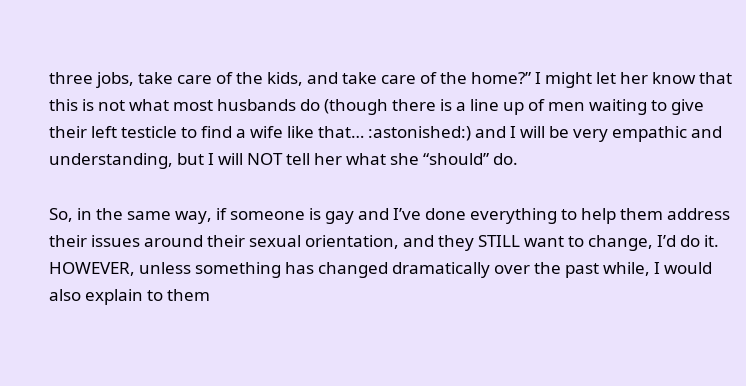three jobs, take care of the kids, and take care of the home?” I might let her know that this is not what most husbands do (though there is a line up of men waiting to give their left testicle to find a wife like that… :astonished:) and I will be very empathic and understanding, but I will NOT tell her what she “should” do.

So, in the same way, if someone is gay and I’ve done everything to help them address their issues around their sexual orientation, and they STILL want to change, I’d do it. HOWEVER, unless something has changed dramatically over the past while, I would also explain to them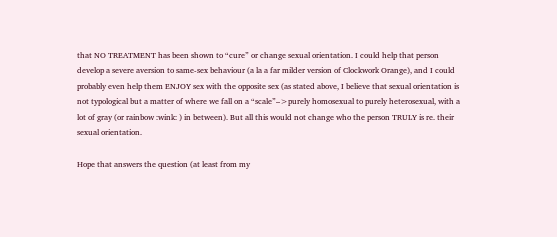that NO TREATMENT has been shown to “cure” or change sexual orientation. I could help that person develop a severe aversion to same-sex behaviour (a la a far milder version of Clockwork Orange), and I could probably even help them ENJOY sex with the opposite sex (as stated above, I believe that sexual orientation is not typological but a matter of where we fall on a “scale”–>purely homosexual to purely heterosexual, with a lot of gray (or rainbow :wink: ) in between). But all this would not change who the person TRULY is re. their sexual orientation.

Hope that answers the question (at least from my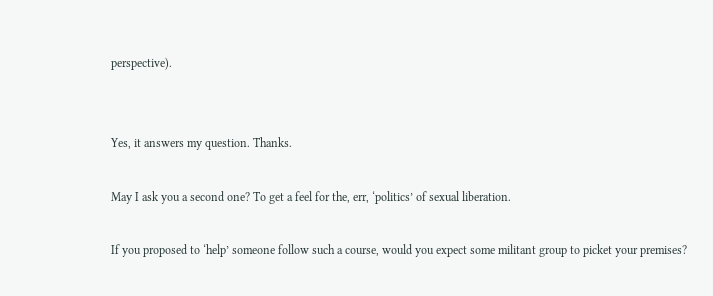perspective).


Yes, it answers my question. Thanks.

May I ask you a second one? To get a feel for the, err, ‘politics’ of sexual liberation.

If you proposed to ‘help’ someone follow such a course, would you expect some militant group to picket your premises?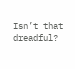Isn’t that dreadful?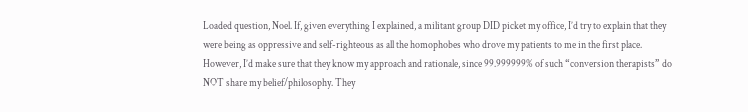Loaded question, Noel. If, given everything I explained, a militant group DID picket my office, I’d try to explain that they were being as oppressive and self-righteous as all the homophobes who drove my patients to me in the first place. However, I’d make sure that they know my approach and rationale, since 99.999999% of such “conversion therapists” do NOT share my belief/philosophy. They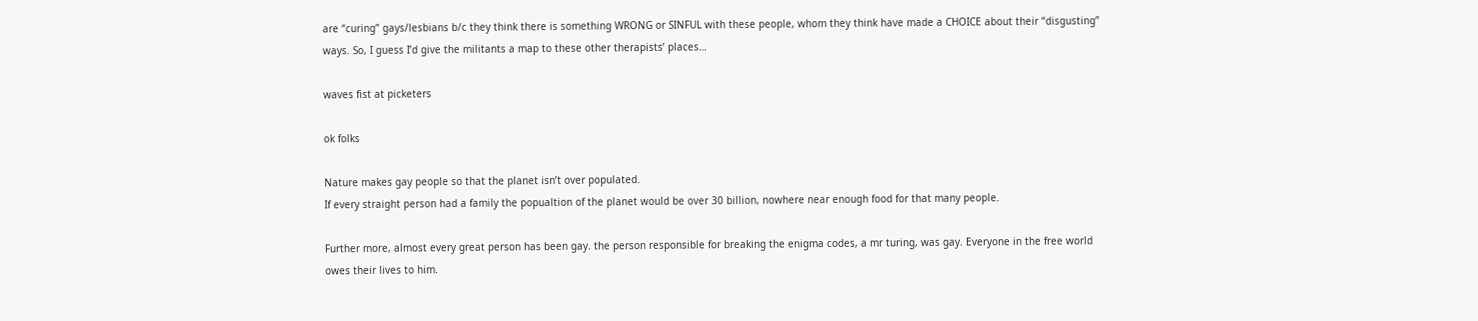are “curing” gays/lesbians b/c they think there is something WRONG or SINFUL with these people, whom they think have made a CHOICE about their “disgusting” ways. So, I guess I’d give the militants a map to these other therapists’ places…

waves fist at picketers

ok folks

Nature makes gay people so that the planet isn’t over populated.
If every straight person had a family the popualtion of the planet would be over 30 billion, nowhere near enough food for that many people.

Further more, almost every great person has been gay. the person responsible for breaking the enigma codes, a mr turing, was gay. Everyone in the free world owes their lives to him.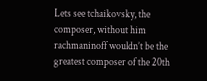Lets see tchaikovsky, the composer, without him rachmaninoff wouldn’t be the greatest composer of the 20th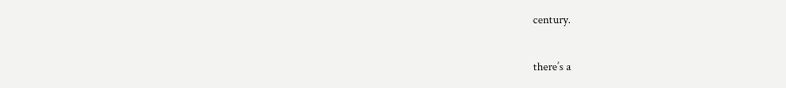century.

there’s a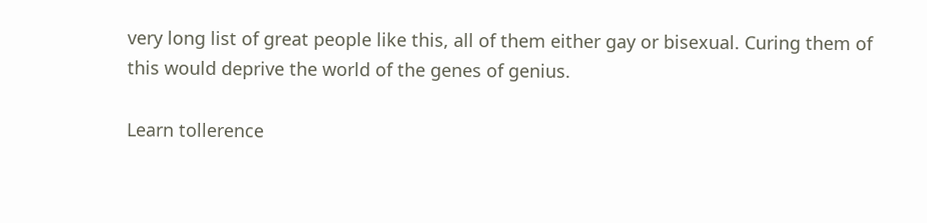very long list of great people like this, all of them either gay or bisexual. Curing them of this would deprive the world of the genes of genius.

Learn tollerence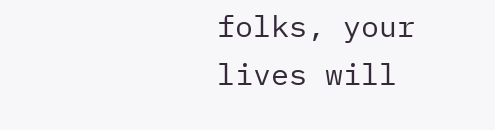folks, your lives will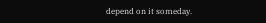depend on it someday.